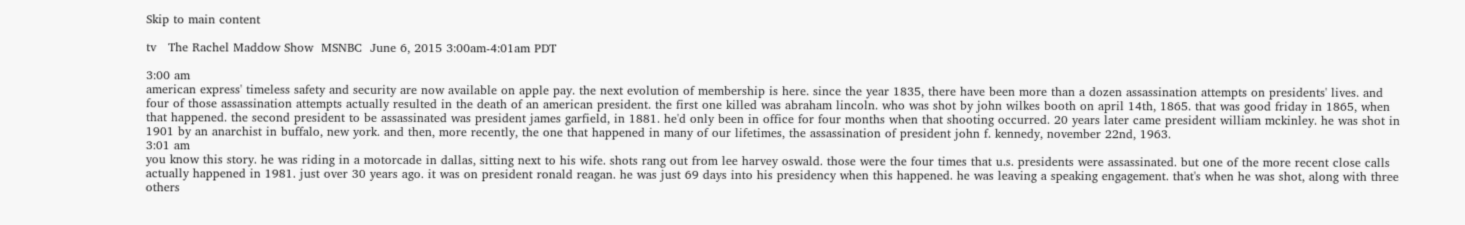Skip to main content

tv   The Rachel Maddow Show  MSNBC  June 6, 2015 3:00am-4:01am PDT

3:00 am
american express' timeless safety and security are now available on apple pay. the next evolution of membership is here. since the year 1835, there have been more than a dozen assassination attempts on presidents' lives. and four of those assassination attempts actually resulted in the death of an american president. the first one killed was abraham lincoln. who was shot by john wilkes booth on april 14th, 1865. that was good friday in 1865, when that happened. the second president to be assassinated was president james garfield, in 1881. he'd only been in office for four months when that shooting occurred. 20 years later came president william mckinley. he was shot in 1901 by an anarchist in buffalo, new york. and then, more recently, the one that happened in many of our lifetimes, the assassination of president john f. kennedy, november 22nd, 1963.
3:01 am
you know this story. he was riding in a motorcade in dallas, sitting next to his wife. shots rang out from lee harvey oswald. those were the four times that u.s. presidents were assassinated. but one of the more recent close calls actually happened in 1981. just over 30 years ago. it was on president ronald reagan. he was just 69 days into his presidency when this happened. he was leaving a speaking engagement. that's when he was shot, along with three others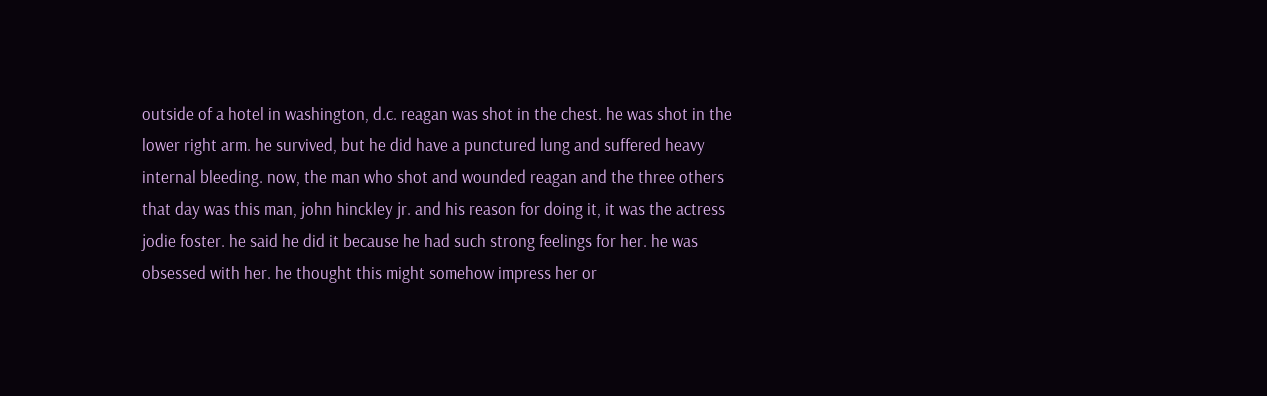outside of a hotel in washington, d.c. reagan was shot in the chest. he was shot in the lower right arm. he survived, but he did have a punctured lung and suffered heavy internal bleeding. now, the man who shot and wounded reagan and the three others that day was this man, john hinckley jr. and his reason for doing it, it was the actress jodie foster. he said he did it because he had such strong feelings for her. he was obsessed with her. he thought this might somehow impress her or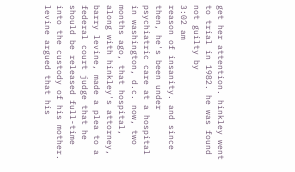get her attention. hinkley went to trial in 1982. he was found not guilty by
3:02 am
reason of insanity. and since then, he's been under psychiatric care at a hospital in washington, d.c. now, two months ago, that hospital, along with hinkley's attorney, barry levine, made a plea to a federal court judge that he should be released full-time into the custody of his mother. levine argued that his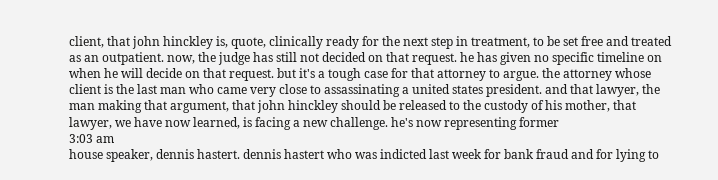client, that john hinckley is, quote, clinically ready for the next step in treatment, to be set free and treated as an outpatient. now, the judge has still not decided on that request. he has given no specific timeline on when he will decide on that request. but it's a tough case for that attorney to argue. the attorney whose client is the last man who came very close to assassinating a united states president. and that lawyer, the man making that argument, that john hinckley should be released to the custody of his mother, that lawyer, we have now learned, is facing a new challenge. he's now representing former
3:03 am
house speaker, dennis hastert. dennis hastert who was indicted last week for bank fraud and for lying to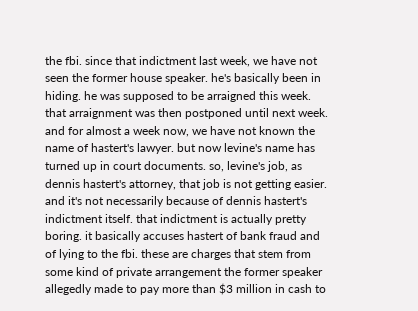the fbi. since that indictment last week, we have not seen the former house speaker. he's basically been in hiding. he was supposed to be arraigned this week. that arraignment was then postponed until next week. and for almost a week now, we have not known the name of hastert's lawyer. but now levine's name has turned up in court documents. so, levine's job, as dennis hastert's attorney, that job is not getting easier. and it's not necessarily because of dennis hastert's indictment itself. that indictment is actually pretty boring. it basically accuses hastert of bank fraud and of lying to the fbi. these are charges that stem from some kind of private arrangement the former speaker allegedly made to pay more than $3 million in cash to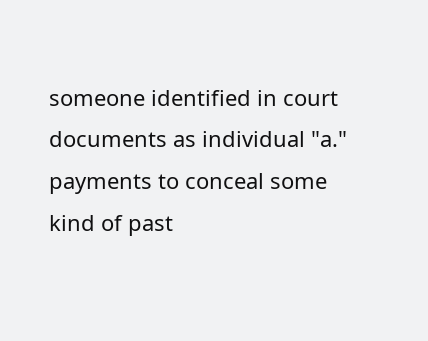someone identified in court documents as individual "a." payments to conceal some kind of past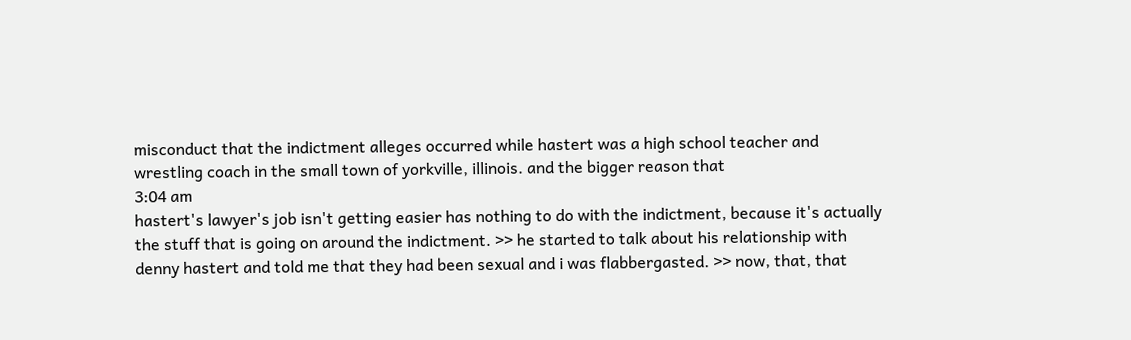misconduct that the indictment alleges occurred while hastert was a high school teacher and wrestling coach in the small town of yorkville, illinois. and the bigger reason that
3:04 am
hastert's lawyer's job isn't getting easier has nothing to do with the indictment, because it's actually the stuff that is going on around the indictment. >> he started to talk about his relationship with denny hastert and told me that they had been sexual and i was flabbergasted. >> now, that, that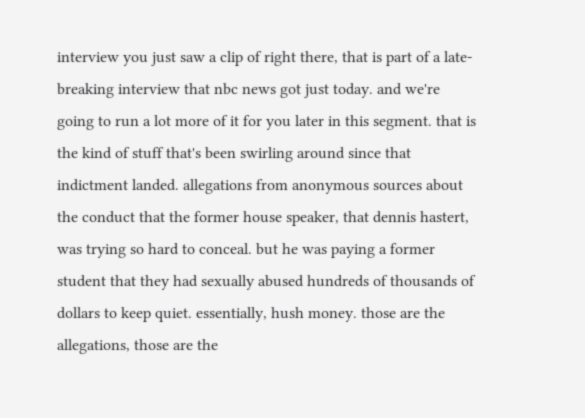interview you just saw a clip of right there, that is part of a late-breaking interview that nbc news got just today. and we're going to run a lot more of it for you later in this segment. that is the kind of stuff that's been swirling around since that indictment landed. allegations from anonymous sources about the conduct that the former house speaker, that dennis hastert, was trying so hard to conceal. but he was paying a former student that they had sexually abused hundreds of thousands of dollars to keep quiet. essentially, hush money. those are the allegations, those are the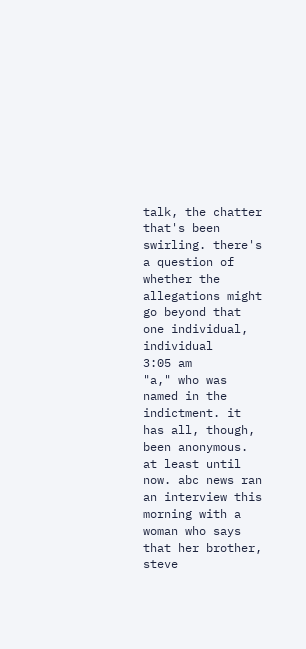talk, the chatter that's been swirling. there's a question of whether the allegations might go beyond that one individual, individual
3:05 am
"a," who was named in the indictment. it has all, though, been anonymous. at least until now. abc news ran an interview this morning with a woman who says that her brother, steve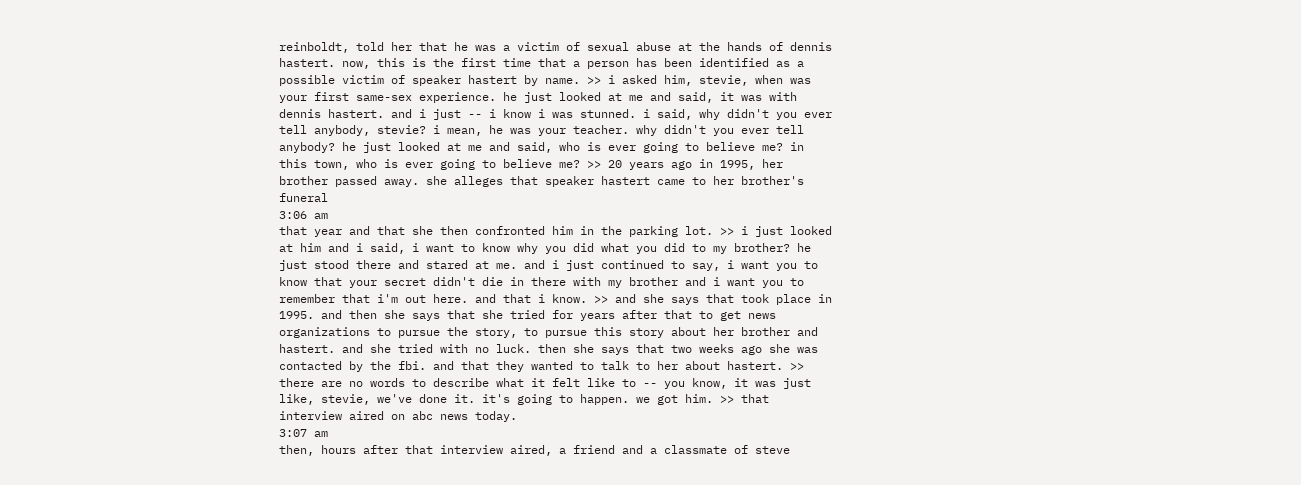reinboldt, told her that he was a victim of sexual abuse at the hands of dennis hastert. now, this is the first time that a person has been identified as a possible victim of speaker hastert by name. >> i asked him, stevie, when was your first same-sex experience. he just looked at me and said, it was with dennis hastert. and i just -- i know i was stunned. i said, why didn't you ever tell anybody, stevie? i mean, he was your teacher. why didn't you ever tell anybody? he just looked at me and said, who is ever going to believe me? in this town, who is ever going to believe me? >> 20 years ago in 1995, her brother passed away. she alleges that speaker hastert came to her brother's funeral
3:06 am
that year and that she then confronted him in the parking lot. >> i just looked at him and i said, i want to know why you did what you did to my brother? he just stood there and stared at me. and i just continued to say, i want you to know that your secret didn't die in there with my brother and i want you to remember that i'm out here. and that i know. >> and she says that took place in 1995. and then she says that she tried for years after that to get news organizations to pursue the story, to pursue this story about her brother and hastert. and she tried with no luck. then she says that two weeks ago she was contacted by the fbi. and that they wanted to talk to her about hastert. >> there are no words to describe what it felt like to -- you know, it was just like, stevie, we've done it. it's going to happen. we got him. >> that interview aired on abc news today.
3:07 am
then, hours after that interview aired, a friend and a classmate of steve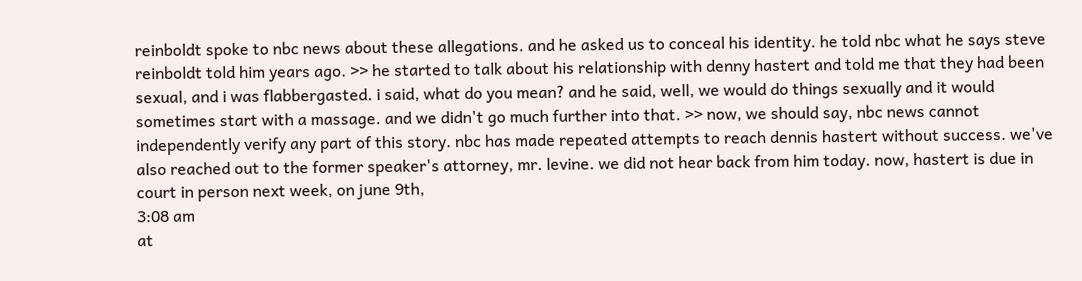reinboldt spoke to nbc news about these allegations. and he asked us to conceal his identity. he told nbc what he says steve reinboldt told him years ago. >> he started to talk about his relationship with denny hastert and told me that they had been sexual, and i was flabbergasted. i said, what do you mean? and he said, well, we would do things sexually and it would sometimes start with a massage. and we didn't go much further into that. >> now, we should say, nbc news cannot independently verify any part of this story. nbc has made repeated attempts to reach dennis hastert without success. we've also reached out to the former speaker's attorney, mr. levine. we did not hear back from him today. now, hastert is due in court in person next week, on june 9th,
3:08 am
at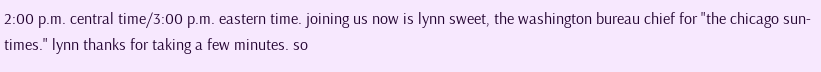2:00 p.m. central time/3:00 p.m. eastern time. joining us now is lynn sweet, the washington bureau chief for "the chicago sun-times." lynn thanks for taking a few minutes. so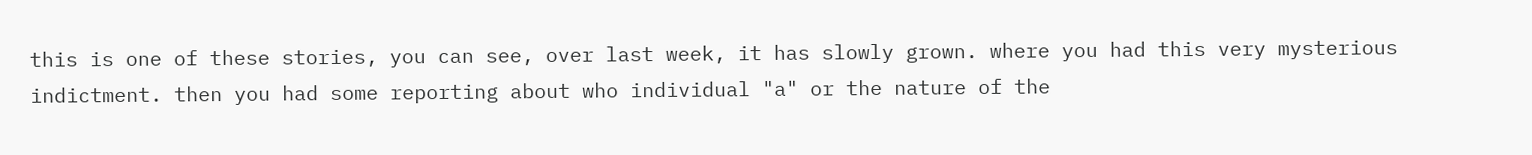this is one of these stories, you can see, over last week, it has slowly grown. where you had this very mysterious indictment. then you had some reporting about who individual "a" or the nature of the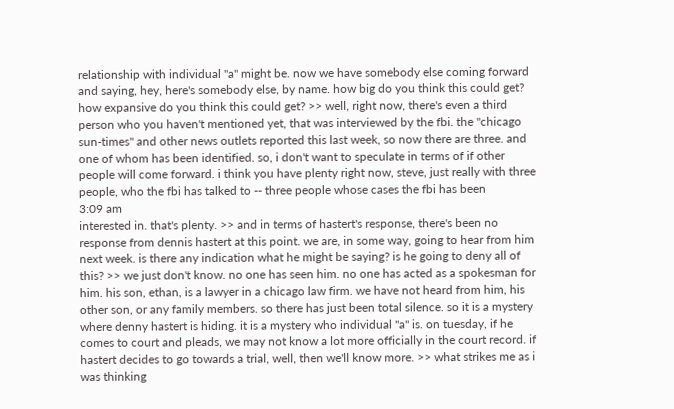relationship with individual "a" might be. now we have somebody else coming forward and saying, hey, here's somebody else, by name. how big do you think this could get? how expansive do you think this could get? >> well, right now, there's even a third person who you haven't mentioned yet, that was interviewed by the fbi. the "chicago sun-times" and other news outlets reported this last week, so now there are three. and one of whom has been identified. so, i don't want to speculate in terms of if other people will come forward. i think you have plenty right now, steve, just really with three people, who the fbi has talked to -- three people whose cases the fbi has been
3:09 am
interested in. that's plenty. >> and in terms of hastert's response, there's been no response from dennis hastert at this point. we are, in some way, going to hear from him next week. is there any indication what he might be saying? is he going to deny all of this? >> we just don't know. no one has seen him. no one has acted as a spokesman for him. his son, ethan, is a lawyer in a chicago law firm. we have not heard from him, his other son, or any family members. so there has just been total silence. so it is a mystery where denny hastert is hiding. it is a mystery who individual "a" is. on tuesday, if he comes to court and pleads, we may not know a lot more officially in the court record. if hastert decides to go towards a trial, well, then we'll know more. >> what strikes me as i was thinking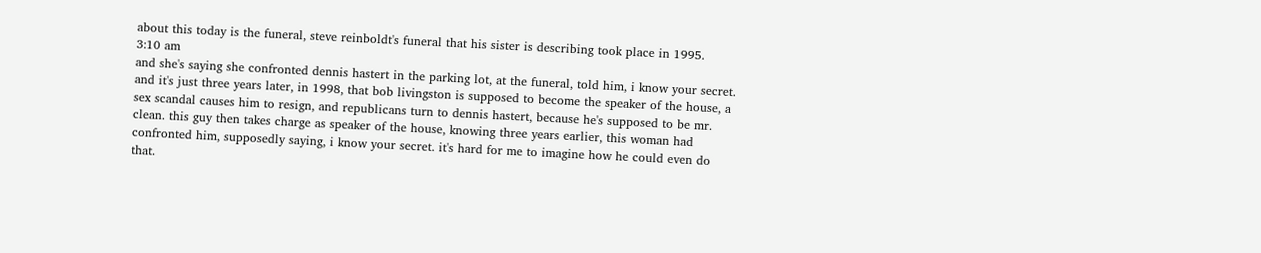about this today is the funeral, steve reinboldt's funeral that his sister is describing took place in 1995.
3:10 am
and she's saying she confronted dennis hastert in the parking lot, at the funeral, told him, i know your secret. and it's just three years later, in 1998, that bob livingston is supposed to become the speaker of the house, a sex scandal causes him to resign, and republicans turn to dennis hastert, because he's supposed to be mr. clean. this guy then takes charge as speaker of the house, knowing three years earlier, this woman had confronted him, supposedly saying, i know your secret. it's hard for me to imagine how he could even do that.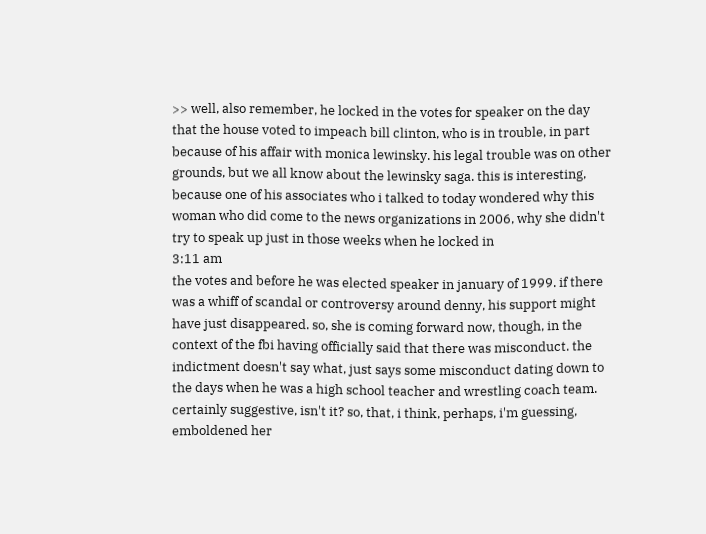>> well, also remember, he locked in the votes for speaker on the day that the house voted to impeach bill clinton, who is in trouble, in part because of his affair with monica lewinsky. his legal trouble was on other grounds, but we all know about the lewinsky saga. this is interesting, because one of his associates who i talked to today wondered why this woman who did come to the news organizations in 2006, why she didn't try to speak up just in those weeks when he locked in
3:11 am
the votes and before he was elected speaker in january of 1999. if there was a whiff of scandal or controversy around denny, his support might have just disappeared. so, she is coming forward now, though, in the context of the fbi having officially said that there was misconduct. the indictment doesn't say what, just says some misconduct dating down to the days when he was a high school teacher and wrestling coach team. certainly suggestive, isn't it? so, that, i think, perhaps, i'm guessing, emboldened her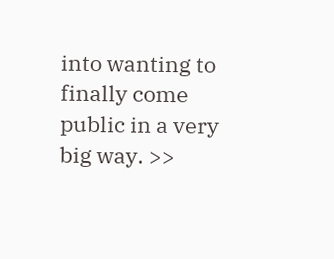into wanting to finally come public in a very big way. >>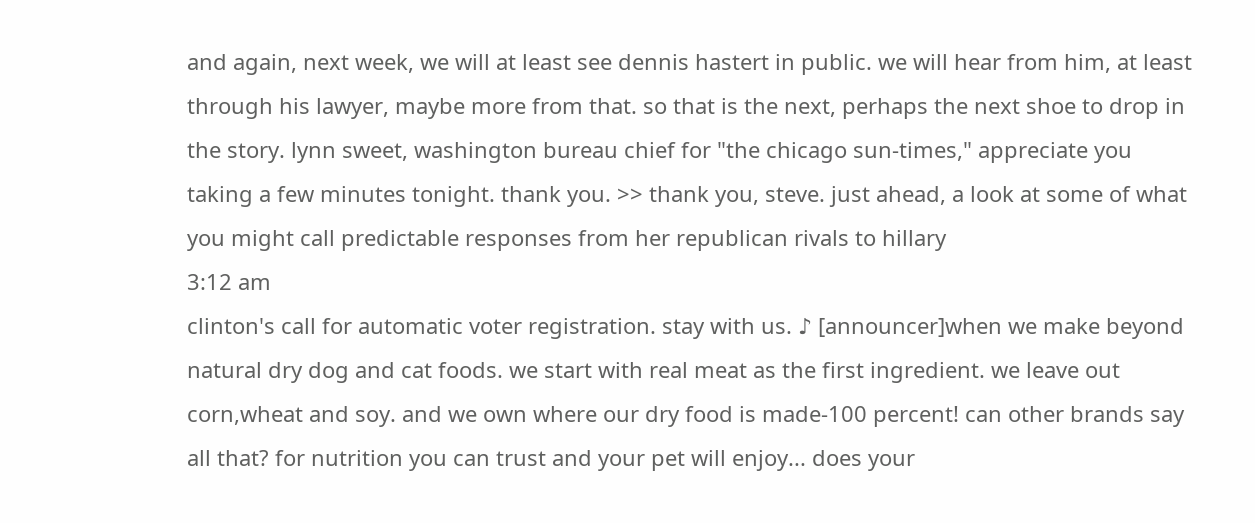and again, next week, we will at least see dennis hastert in public. we will hear from him, at least through his lawyer, maybe more from that. so that is the next, perhaps the next shoe to drop in the story. lynn sweet, washington bureau chief for "the chicago sun-times," appreciate you taking a few minutes tonight. thank you. >> thank you, steve. just ahead, a look at some of what you might call predictable responses from her republican rivals to hillary
3:12 am
clinton's call for automatic voter registration. stay with us. ♪ [announcer]when we make beyond natural dry dog and cat foods. we start with real meat as the first ingredient. we leave out corn,wheat and soy. and we own where our dry food is made-100 percent! can other brands say all that? for nutrition you can trust and your pet will enjoy... does your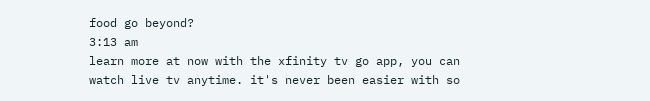food go beyond?
3:13 am
learn more at now with the xfinity tv go app, you can watch live tv anytime. it's never been easier with so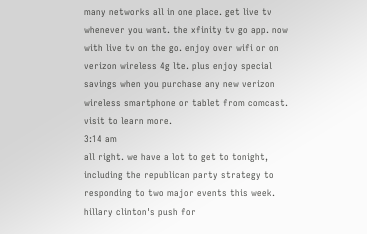many networks all in one place. get live tv whenever you want. the xfinity tv go app. now with live tv on the go. enjoy over wifi or on verizon wireless 4g lte. plus enjoy special savings when you purchase any new verizon wireless smartphone or tablet from comcast. visit to learn more.
3:14 am
all right. we have a lot to get to tonight, including the republican party strategy to responding to two major events this week. hillary clinton's push for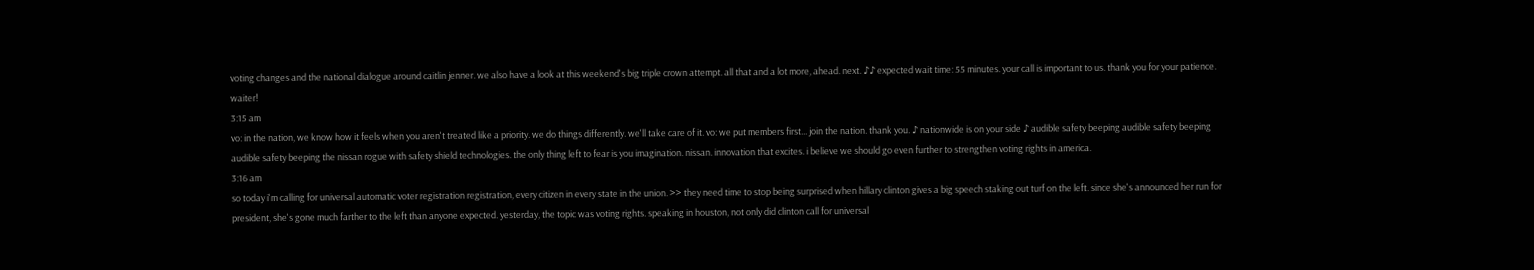voting changes and the national dialogue around caitlin jenner. we also have a look at this weekend's big triple crown attempt. all that and a lot more, ahead. next. ♪♪ expected wait time: 55 minutes. your call is important to us. thank you for your patience. waiter!
3:15 am
vo: in the nation, we know how it feels when you aren't treated like a priority. we do things differently. we'll take care of it. vo: we put members first... join the nation. thank you. ♪ nationwide is on your side ♪ audible safety beeping audible safety beeping audible safety beeping the nissan rogue with safety shield technologies. the only thing left to fear is you imagination. nissan. innovation that excites. i believe we should go even further to strengthen voting rights in america.
3:16 am
so today i'm calling for universal automatic voter registration registration, every citizen in every state in the union. >> they need time to stop being surprised when hillary clinton gives a big speech staking out turf on the left. since she's announced her run for president, she's gone much farther to the left than anyone expected. yesterday, the topic was voting rights. speaking in houston, not only did clinton call for universal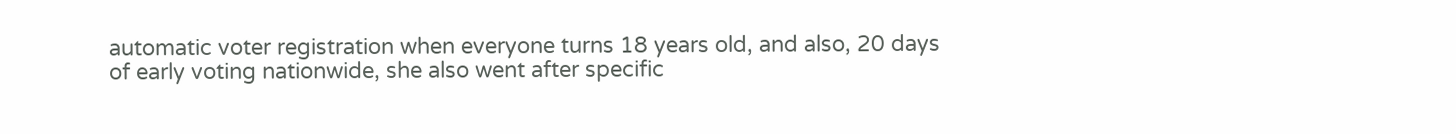automatic voter registration when everyone turns 18 years old, and also, 20 days of early voting nationwide, she also went after specific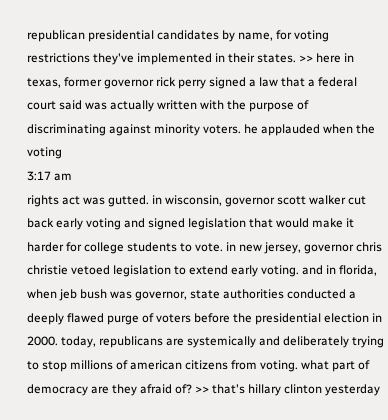republican presidential candidates by name, for voting restrictions they've implemented in their states. >> here in texas, former governor rick perry signed a law that a federal court said was actually written with the purpose of discriminating against minority voters. he applauded when the voting
3:17 am
rights act was gutted. in wisconsin, governor scott walker cut back early voting and signed legislation that would make it harder for college students to vote. in new jersey, governor chris christie vetoed legislation to extend early voting. and in florida, when jeb bush was governor, state authorities conducted a deeply flawed purge of voters before the presidential election in 2000. today, republicans are systemically and deliberately trying to stop millions of american citizens from voting. what part of democracy are they afraid of? >> that's hillary clinton yesterday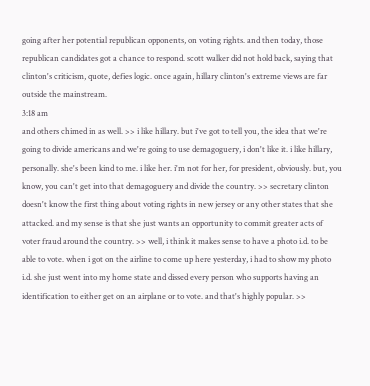going after her potential republican opponents, on voting rights. and then today, those republican candidates got a chance to respond. scott walker did not hold back, saying that clinton's criticism, quote, defies logic. once again, hillary clinton's extreme views are far outside the mainstream.
3:18 am
and others chimed in as well. >> i like hillary. but i've got to tell you, the idea that we're going to divide americans and we're going to use demagoguery, i don't like it. i like hillary, personally. she's been kind to me. i like her. i'm not for her, for president, obviously. but, you know, you can't get into that demagoguery and divide the country. >> secretary clinton doesn't know the first thing about voting rights in new jersey or any other states that she attacked. and my sense is that she just wants an opportunity to commit greater acts of voter fraud around the country. >> well, i think it makes sense to have a photo i.d. to be able to vote. when i got on the airline to come up here yesterday, i had to show my photo i.d. she just went into my home state and dissed every person who supports having an identification to either get on an airplane or to vote. and that's highly popular. >>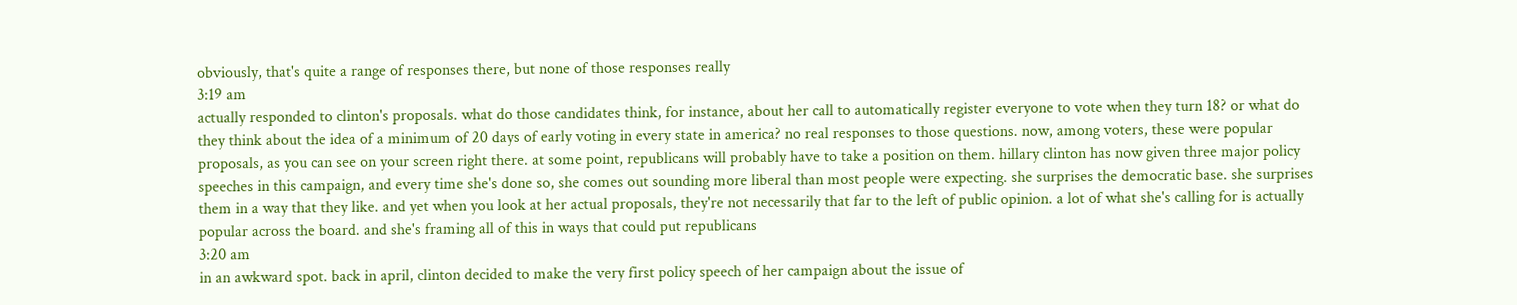obviously, that's quite a range of responses there, but none of those responses really
3:19 am
actually responded to clinton's proposals. what do those candidates think, for instance, about her call to automatically register everyone to vote when they turn 18? or what do they think about the idea of a minimum of 20 days of early voting in every state in america? no real responses to those questions. now, among voters, these were popular proposals, as you can see on your screen right there. at some point, republicans will probably have to take a position on them. hillary clinton has now given three major policy speeches in this campaign, and every time she's done so, she comes out sounding more liberal than most people were expecting. she surprises the democratic base. she surprises them in a way that they like. and yet when you look at her actual proposals, they're not necessarily that far to the left of public opinion. a lot of what she's calling for is actually popular across the board. and she's framing all of this in ways that could put republicans
3:20 am
in an awkward spot. back in april, clinton decided to make the very first policy speech of her campaign about the issue of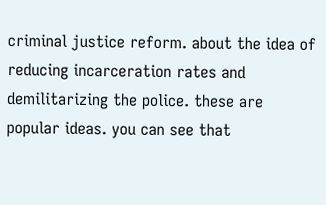criminal justice reform. about the idea of reducing incarceration rates and demilitarizing the police. these are popular ideas. you can see that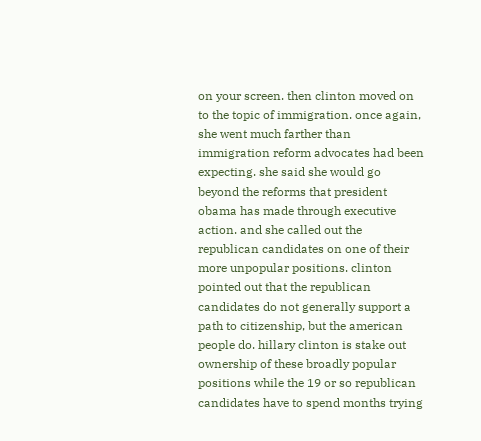on your screen. then clinton moved on to the topic of immigration. once again, she went much farther than immigration reform advocates had been expecting. she said she would go beyond the reforms that president obama has made through executive action. and she called out the republican candidates on one of their more unpopular positions. clinton pointed out that the republican candidates do not generally support a path to citizenship, but the american people do. hillary clinton is stake out ownership of these broadly popular positions while the 19 or so republican candidates have to spend months trying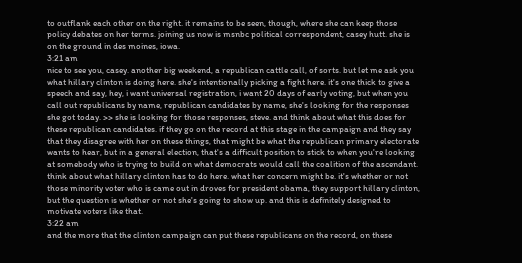to outflank each other on the right. it remains to be seen, though, where she can keep those policy debates on her terms. joining us now is msnbc political correspondent, casey hutt. she is on the ground in des moines, iowa.
3:21 am
nice to see you, casey. another big weekend, a republican cattle call, of sorts. but let me ask you what hillary clinton is doing here. she's intentionally picking a fight here. it's one thick to give a speech and say, hey, i want universal registration, i want 20 days of early voting, but when you call out republicans by name, republican candidates by name, she's looking for the responses she got today. >> she is looking for those responses, steve. and think about what this does for these republican candidates. if they go on the record at this stage in the campaign and they say that they disagree with her on these things, that might be what the republican primary electorate wants to hear, but in a general election, that's a difficult position to stick to when you're looking at somebody who is trying to build on what democrats would call the coalition of the ascendant. think about what hillary clinton has to do here. what her concern might be. it's whether or not those minority voter who is came out in droves for president obama, they support hillary clinton, but the question is whether or not she's going to show up. and this is definitely designed to motivate voters like that.
3:22 am
and the more that the clinton campaign can put these republicans on the record, on these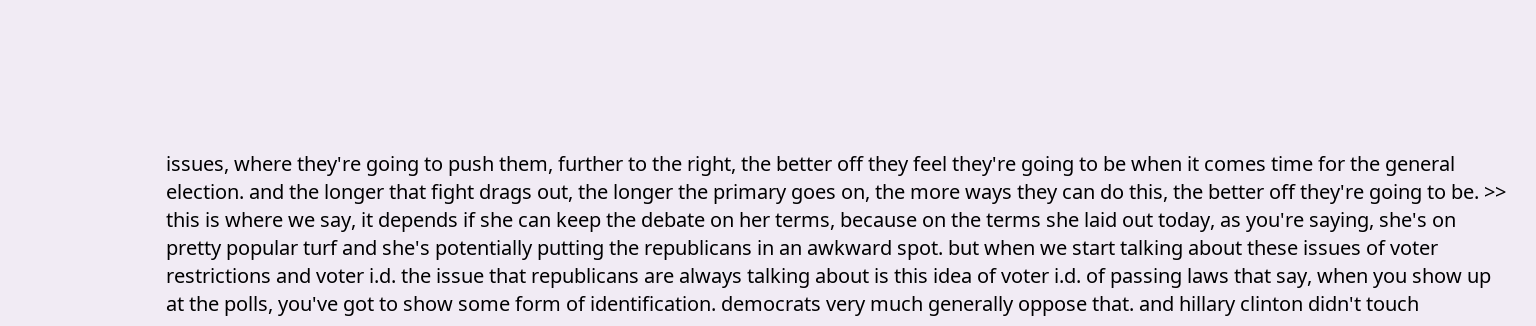issues, where they're going to push them, further to the right, the better off they feel they're going to be when it comes time for the general election. and the longer that fight drags out, the longer the primary goes on, the more ways they can do this, the better off they're going to be. >> this is where we say, it depends if she can keep the debate on her terms, because on the terms she laid out today, as you're saying, she's on pretty popular turf and she's potentially putting the republicans in an awkward spot. but when we start talking about these issues of voter restrictions and voter i.d. the issue that republicans are always talking about is this idea of voter i.d. of passing laws that say, when you show up at the polls, you've got to show some form of identification. democrats very much generally oppose that. and hillary clinton didn't touch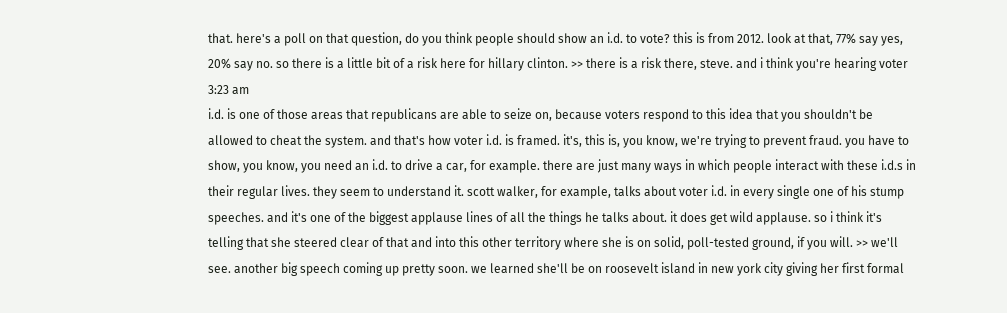that. here's a poll on that question, do you think people should show an i.d. to vote? this is from 2012. look at that, 77% say yes, 20% say no. so there is a little bit of a risk here for hillary clinton. >> there is a risk there, steve. and i think you're hearing voter
3:23 am
i.d. is one of those areas that republicans are able to seize on, because voters respond to this idea that you shouldn't be allowed to cheat the system. and that's how voter i.d. is framed. it's, this is, you know, we're trying to prevent fraud. you have to show, you know, you need an i.d. to drive a car, for example. there are just many ways in which people interact with these i.d.s in their regular lives. they seem to understand it. scott walker, for example, talks about voter i.d. in every single one of his stump speeches. and it's one of the biggest applause lines of all the things he talks about. it does get wild applause. so i think it's telling that she steered clear of that and into this other territory where she is on solid, poll-tested ground, if you will. >> we'll see. another big speech coming up pretty soon. we learned she'll be on roosevelt island in new york city giving her first formal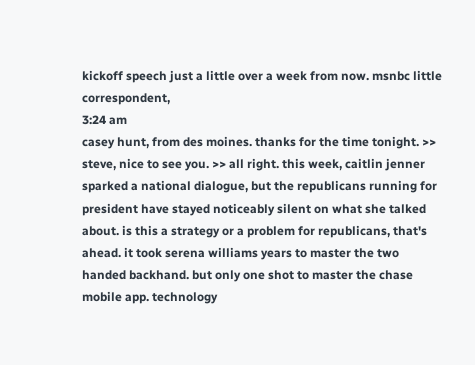kickoff speech just a little over a week from now. msnbc little correspondent,
3:24 am
casey hunt, from des moines. thanks for the time tonight. >> steve, nice to see you. >> all right. this week, caitlin jenner sparked a national dialogue, but the republicans running for president have stayed noticeably silent on what she talked about. is this a strategy or a problem for republicans, that's ahead. it took serena williams years to master the two handed backhand. but only one shot to master the chase mobile app. technology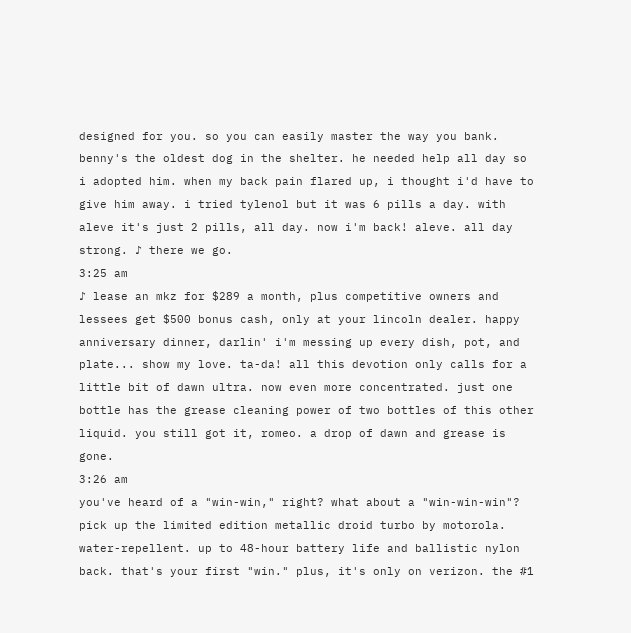designed for you. so you can easily master the way you bank. benny's the oldest dog in the shelter. he needed help all day so i adopted him. when my back pain flared up, i thought i'd have to give him away. i tried tylenol but it was 6 pills a day. with aleve it's just 2 pills, all day. now i'm back! aleve. all day strong. ♪ there we go.
3:25 am
♪ lease an mkz for $289 a month, plus competitive owners and lessees get $500 bonus cash, only at your lincoln dealer. happy anniversary dinner, darlin' i'm messing up every dish, pot, and plate... show my love. ta-da! all this devotion only calls for a little bit of dawn ultra. now even more concentrated. just one bottle has the grease cleaning power of two bottles of this other liquid. you still got it, romeo. a drop of dawn and grease is gone.
3:26 am
you've heard of a "win-win," right? what about a "win-win-win"? pick up the limited edition metallic droid turbo by motorola. water-repellent. up to 48-hour battery life and ballistic nylon back. that's your first "win." plus, it's only on verizon. the #1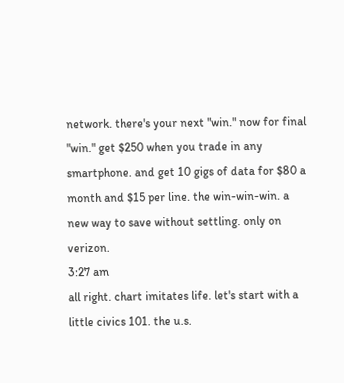network. there's your next "win." now for final "win." get $250 when you trade in any smartphone. and get 10 gigs of data for $80 a month and $15 per line. the win-win-win. a new way to save without settling. only on verizon.
3:27 am
all right. chart imitates life. let's start with a little civics 101. the u.s.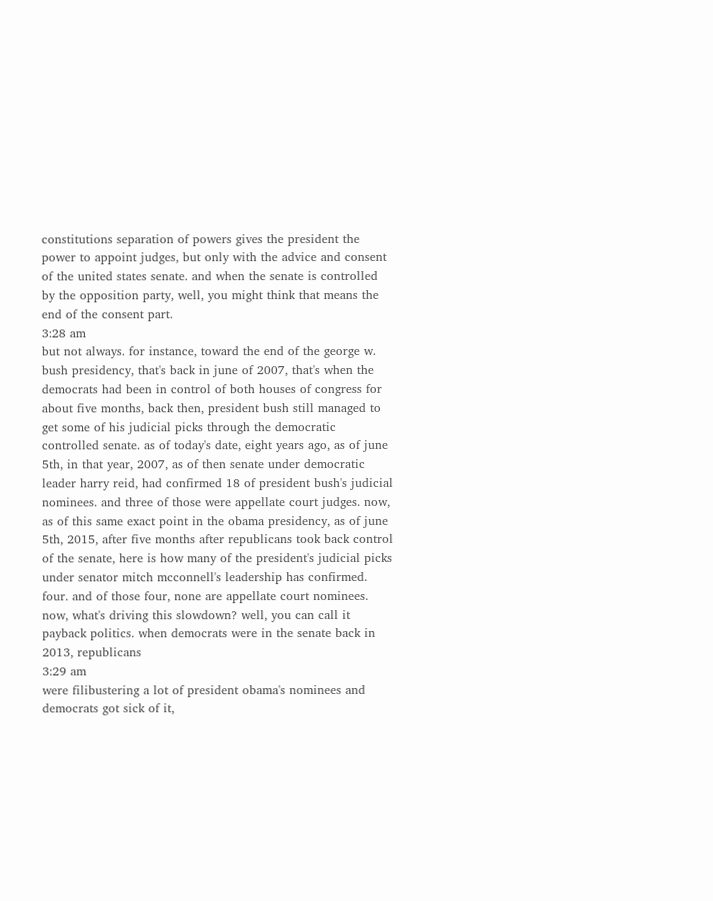constitutions separation of powers gives the president the power to appoint judges, but only with the advice and consent of the united states senate. and when the senate is controlled by the opposition party, well, you might think that means the end of the consent part.
3:28 am
but not always. for instance, toward the end of the george w. bush presidency, that's back in june of 2007, that's when the democrats had been in control of both houses of congress for about five months, back then, president bush still managed to get some of his judicial picks through the democratic controlled senate. as of today's date, eight years ago, as of june 5th, in that year, 2007, as of then senate under democratic leader harry reid, had confirmed 18 of president bush's judicial nominees. and three of those were appellate court judges. now, as of this same exact point in the obama presidency, as of june 5th, 2015, after five months after republicans took back control of the senate, here is how many of the president's judicial picks under senator mitch mcconnell's leadership has confirmed. four. and of those four, none are appellate court nominees. now, what's driving this slowdown? well, you can call it payback politics. when democrats were in the senate back in 2013, republicans
3:29 am
were filibustering a lot of president obama's nominees and democrats got sick of it,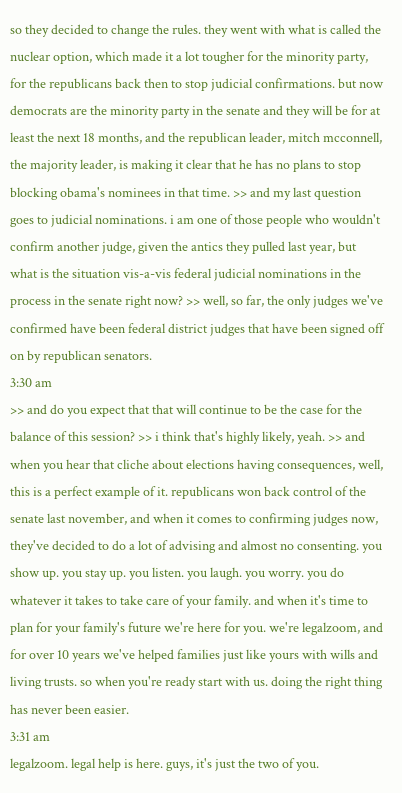so they decided to change the rules. they went with what is called the nuclear option, which made it a lot tougher for the minority party, for the republicans back then to stop judicial confirmations. but now democrats are the minority party in the senate and they will be for at least the next 18 months, and the republican leader, mitch mcconnell, the majority leader, is making it clear that he has no plans to stop blocking obama's nominees in that time. >> and my last question goes to judicial nominations. i am one of those people who wouldn't confirm another judge, given the antics they pulled last year, but what is the situation vis-a-vis federal judicial nominations in the process in the senate right now? >> well, so far, the only judges we've confirmed have been federal district judges that have been signed off on by republican senators.
3:30 am
>> and do you expect that that will continue to be the case for the balance of this session? >> i think that's highly likely, yeah. >> and when you hear that cliche about elections having consequences, well, this is a perfect example of it. republicans won back control of the senate last november, and when it comes to confirming judges now, they've decided to do a lot of advising and almost no consenting. you show up. you stay up. you listen. you laugh. you worry. you do whatever it takes to take care of your family. and when it's time to plan for your family's future we're here for you. we're legalzoom, and for over 10 years we've helped families just like yours with wills and living trusts. so when you're ready start with us. doing the right thing has never been easier.
3:31 am
legalzoom. legal help is here. guys, it's just the two of you.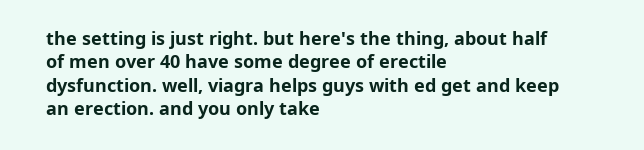the setting is just right. but here's the thing, about half of men over 40 have some degree of erectile dysfunction. well, viagra helps guys with ed get and keep an erection. and you only take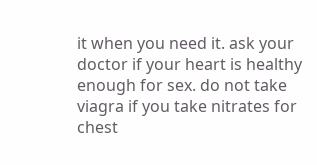it when you need it. ask your doctor if your heart is healthy enough for sex. do not take viagra if you take nitrates for chest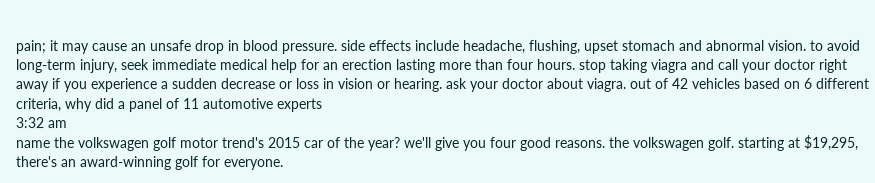pain; it may cause an unsafe drop in blood pressure. side effects include headache, flushing, upset stomach and abnormal vision. to avoid long-term injury, seek immediate medical help for an erection lasting more than four hours. stop taking viagra and call your doctor right away if you experience a sudden decrease or loss in vision or hearing. ask your doctor about viagra. out of 42 vehicles based on 6 different criteria, why did a panel of 11 automotive experts
3:32 am
name the volkswagen golf motor trend's 2015 car of the year? we'll give you four good reasons. the volkswagen golf. starting at $19,295, there's an award-winning golf for everyone.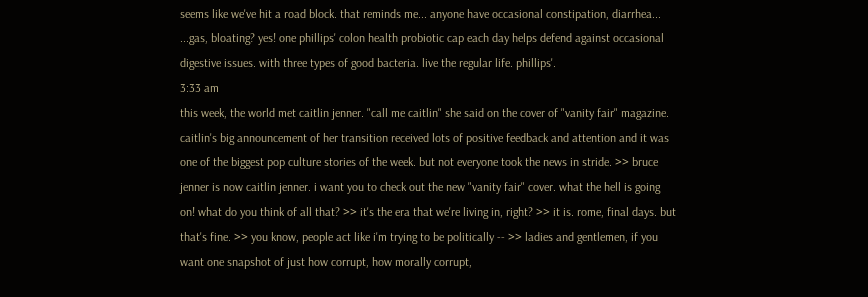seems like we've hit a road block. that reminds me... anyone have occasional constipation, diarrhea... ...gas, bloating? yes! one phillips' colon health probiotic cap each day helps defend against occasional digestive issues. with three types of good bacteria. live the regular life. phillips'.
3:33 am
this week, the world met caitlin jenner. "call me caitlin" she said on the cover of "vanity fair" magazine. caitlin's big announcement of her transition received lots of positive feedback and attention and it was one of the biggest pop culture stories of the week. but not everyone took the news in stride. >> bruce jenner is now caitlin jenner. i want you to check out the new "vanity fair" cover. what the hell is going on! what do you think of all that? >> it's the era that we're living in, right? >> it is. rome, final days. but that's fine. >> you know, people act like i'm trying to be politically -- >> ladies and gentlemen, if you want one snapshot of just how corrupt, how morally corrupt,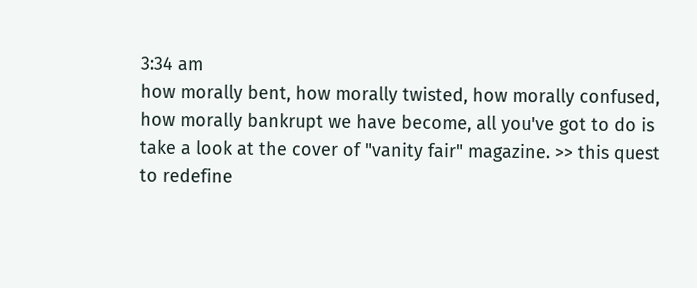3:34 am
how morally bent, how morally twisted, how morally confused, how morally bankrupt we have become, all you've got to do is take a look at the cover of "vanity fair" magazine. >> this quest to redefine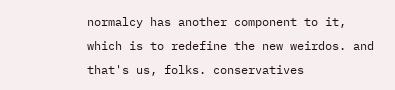normalcy has another component to it, which is to redefine the new weirdos. and that's us, folks. conservatives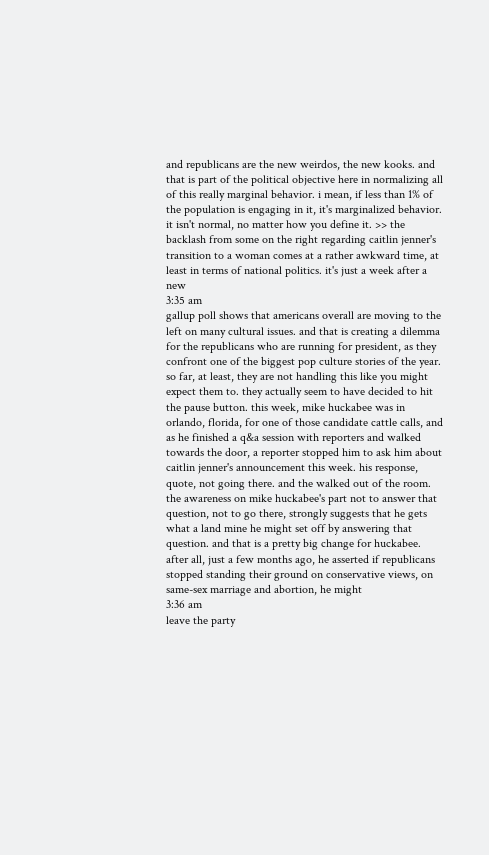and republicans are the new weirdos, the new kooks. and that is part of the political objective here in normalizing all of this really marginal behavior. i mean, if less than 1% of the population is engaging in it, it's marginalized behavior. it isn't normal, no matter how you define it. >> the backlash from some on the right regarding caitlin jenner's transition to a woman comes at a rather awkward time, at least in terms of national politics. it's just a week after a new
3:35 am
gallup poll shows that americans overall are moving to the left on many cultural issues. and that is creating a dilemma for the republicans who are running for president, as they confront one of the biggest pop culture stories of the year. so far, at least, they are not handling this like you might expect them to. they actually seem to have decided to hit the pause button. this week, mike huckabee was in orlando, florida, for one of those candidate cattle calls, and as he finished a q&a session with reporters and walked towards the door, a reporter stopped him to ask him about caitlin jenner's announcement this week. his response, quote, not going there. and the walked out of the room. the awareness on mike huckabee's part not to answer that question, not to go there, strongly suggests that he gets what a land mine he might set off by answering that question. and that is a pretty big change for huckabee. after all, just a few months ago, he asserted if republicans stopped standing their ground on conservative views, on same-sex marriage and abortion, he might
3:36 am
leave the party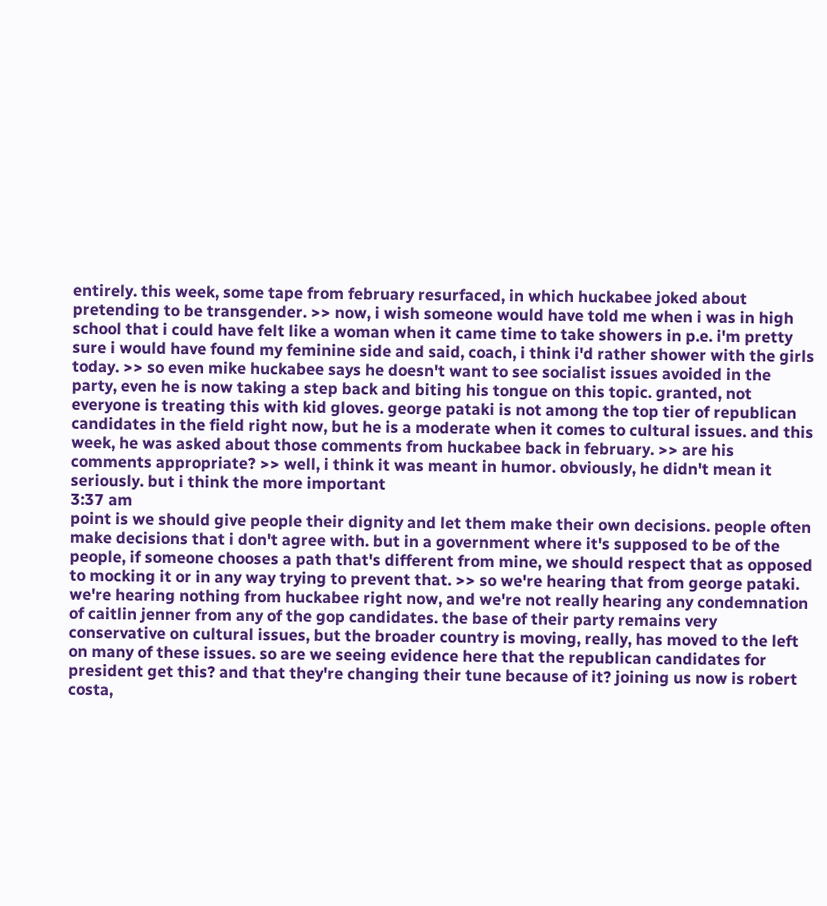entirely. this week, some tape from february resurfaced, in which huckabee joked about pretending to be transgender. >> now, i wish someone would have told me when i was in high school that i could have felt like a woman when it came time to take showers in p.e. i'm pretty sure i would have found my feminine side and said, coach, i think i'd rather shower with the girls today. >> so even mike huckabee says he doesn't want to see socialist issues avoided in the party, even he is now taking a step back and biting his tongue on this topic. granted, not everyone is treating this with kid gloves. george pataki is not among the top tier of republican candidates in the field right now, but he is a moderate when it comes to cultural issues. and this week, he was asked about those comments from huckabee back in february. >> are his comments appropriate? >> well, i think it was meant in humor. obviously, he didn't mean it seriously. but i think the more important
3:37 am
point is we should give people their dignity and let them make their own decisions. people often make decisions that i don't agree with. but in a government where it's supposed to be of the people, if someone chooses a path that's different from mine, we should respect that as opposed to mocking it or in any way trying to prevent that. >> so we're hearing that from george pataki. we're hearing nothing from huckabee right now, and we're not really hearing any condemnation of caitlin jenner from any of the gop candidates. the base of their party remains very conservative on cultural issues, but the broader country is moving, really, has moved to the left on many of these issues. so are we seeing evidence here that the republican candidates for president get this? and that they're changing their tune because of it? joining us now is robert costa,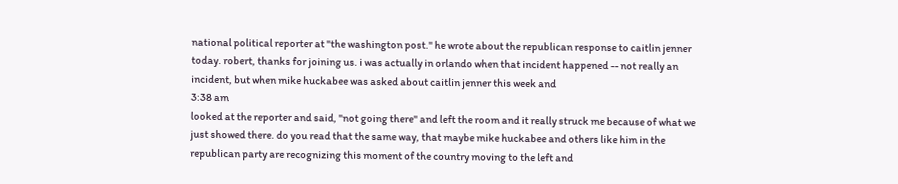national political reporter at "the washington post." he wrote about the republican response to caitlin jenner today. robert, thanks for joining us. i was actually in orlando when that incident happened -- not really an incident, but when mike huckabee was asked about caitlin jenner this week and
3:38 am
looked at the reporter and said, "not going there" and left the room and it really struck me because of what we just showed there. do you read that the same way, that maybe mike huckabee and others like him in the republican party are recognizing this moment of the country moving to the left and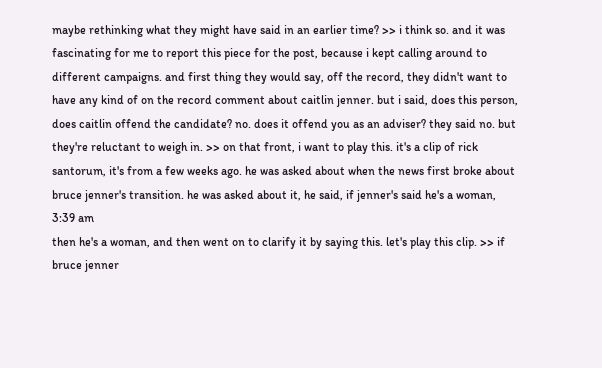maybe rethinking what they might have said in an earlier time? >> i think so. and it was fascinating for me to report this piece for the post, because i kept calling around to different campaigns. and first thing they would say, off the record, they didn't want to have any kind of on the record comment about caitlin jenner. but i said, does this person, does caitlin offend the candidate? no. does it offend you as an adviser? they said no. but they're reluctant to weigh in. >> on that front, i want to play this. it's a clip of rick santorum, it's from a few weeks ago. he was asked about when the news first broke about bruce jenner's transition. he was asked about it, he said, if jenner's said he's a woman,
3:39 am
then he's a woman, and then went on to clarify it by saying this. let's play this clip. >> if bruce jenner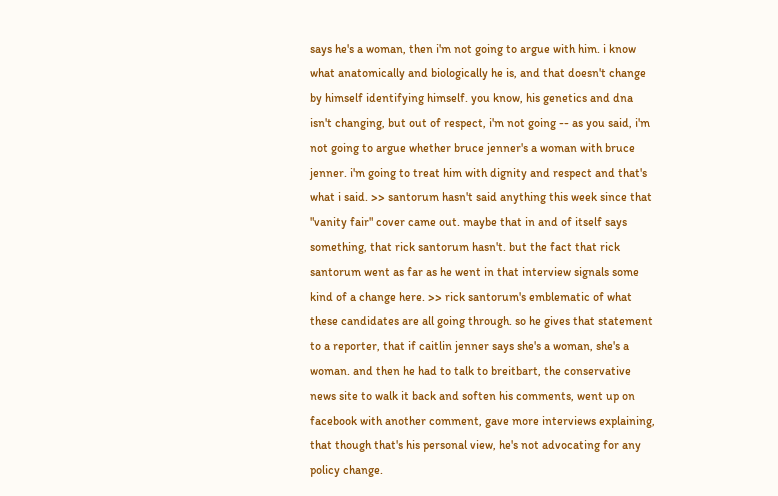says he's a woman, then i'm not going to argue with him. i know what anatomically and biologically he is, and that doesn't change by himself identifying himself. you know, his genetics and dna isn't changing, but out of respect, i'm not going -- as you said, i'm not going to argue whether bruce jenner's a woman with bruce jenner. i'm going to treat him with dignity and respect and that's what i said. >> santorum hasn't said anything this week since that "vanity fair" cover came out. maybe that in and of itself says something, that rick santorum hasn't. but the fact that rick santorum went as far as he went in that interview signals some kind of a change here. >> rick santorum's emblematic of what these candidates are all going through. so he gives that statement to a reporter, that if caitlin jenner says she's a woman, she's a woman. and then he had to talk to breitbart, the conservative news site to walk it back and soften his comments, went up on facebook with another comment, gave more interviews explaining, that though that's his personal view, he's not advocating for any policy change.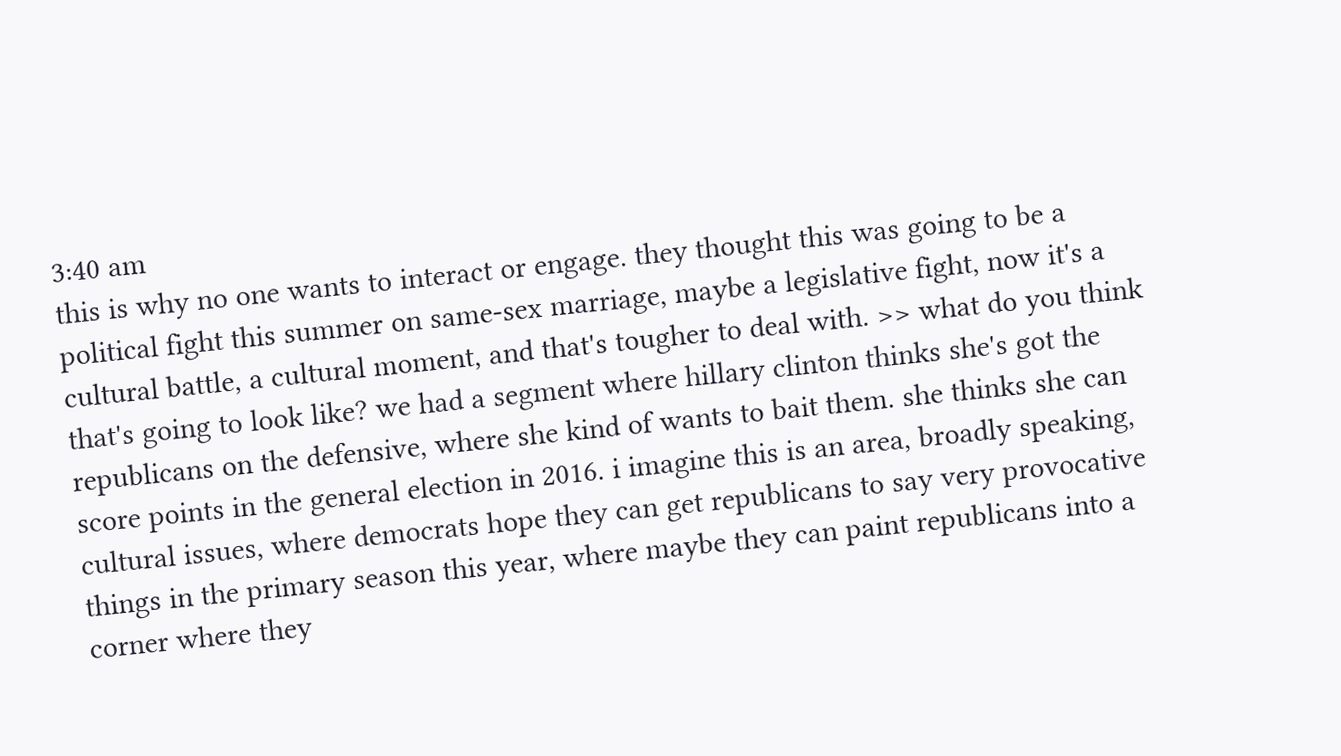3:40 am
this is why no one wants to interact or engage. they thought this was going to be a political fight this summer on same-sex marriage, maybe a legislative fight, now it's a cultural battle, a cultural moment, and that's tougher to deal with. >> what do you think that's going to look like? we had a segment where hillary clinton thinks she's got the republicans on the defensive, where she kind of wants to bait them. she thinks she can score points in the general election in 2016. i imagine this is an area, broadly speaking, cultural issues, where democrats hope they can get republicans to say very provocative things in the primary season this year, where maybe they can paint republicans into a corner where they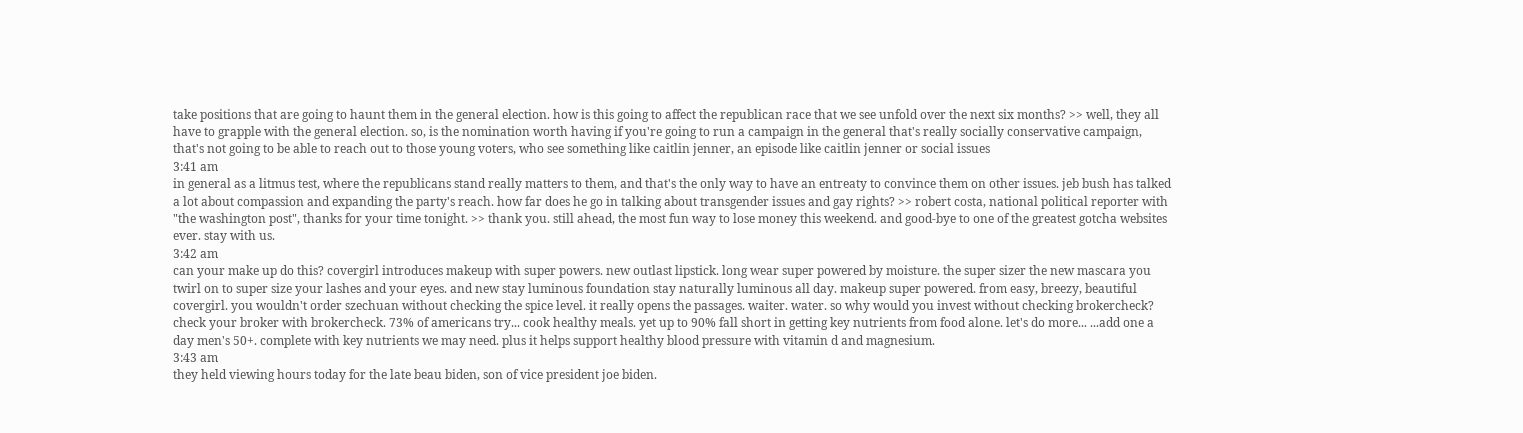take positions that are going to haunt them in the general election. how is this going to affect the republican race that we see unfold over the next six months? >> well, they all have to grapple with the general election. so, is the nomination worth having if you're going to run a campaign in the general that's really socially conservative campaign, that's not going to be able to reach out to those young voters, who see something like caitlin jenner, an episode like caitlin jenner or social issues
3:41 am
in general as a litmus test, where the republicans stand really matters to them, and that's the only way to have an entreaty to convince them on other issues. jeb bush has talked a lot about compassion and expanding the party's reach. how far does he go in talking about transgender issues and gay rights? >> robert costa, national political reporter with "the washington post", thanks for your time tonight. >> thank you. still ahead, the most fun way to lose money this weekend. and good-bye to one of the greatest gotcha websites ever. stay with us.
3:42 am
can your make up do this? covergirl introduces makeup with super powers. new outlast lipstick. long wear super powered by moisture. the super sizer the new mascara you twirl on to super size your lashes and your eyes. and new stay luminous foundation stay naturally luminous all day. makeup super powered. from easy, breezy, beautiful covergirl. you wouldn't order szechuan without checking the spice level. it really opens the passages. waiter. water. so why would you invest without checking brokercheck? check your broker with brokercheck. 73% of americans try... cook healthy meals. yet up to 90% fall short in getting key nutrients from food alone. let's do more... ...add one a day men's 50+. complete with key nutrients we may need. plus it helps support healthy blood pressure with vitamin d and magnesium.
3:43 am
they held viewing hours today for the late beau biden, son of vice president joe biden.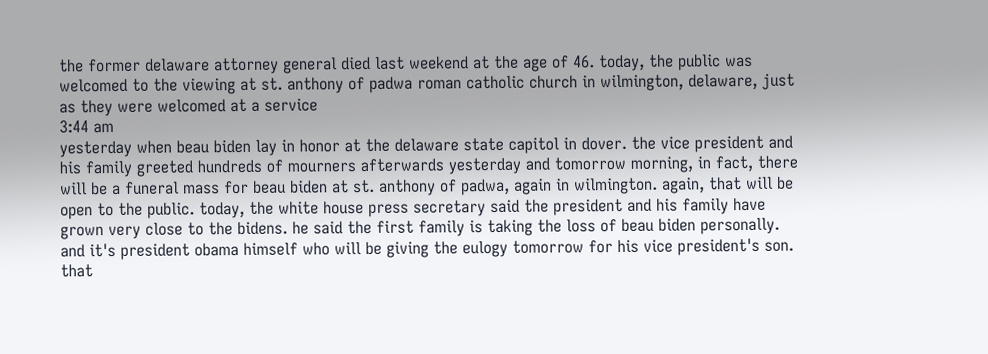the former delaware attorney general died last weekend at the age of 46. today, the public was welcomed to the viewing at st. anthony of padwa roman catholic church in wilmington, delaware, just as they were welcomed at a service
3:44 am
yesterday when beau biden lay in honor at the delaware state capitol in dover. the vice president and his family greeted hundreds of mourners afterwards yesterday and tomorrow morning, in fact, there will be a funeral mass for beau biden at st. anthony of padwa, again in wilmington. again, that will be open to the public. today, the white house press secretary said the president and his family have grown very close to the bidens. he said the first family is taking the loss of beau biden personally. and it's president obama himself who will be giving the eulogy tomorrow for his vice president's son. that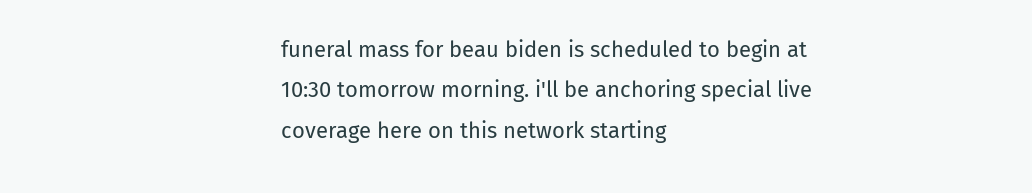funeral mass for beau biden is scheduled to begin at 10:30 tomorrow morning. i'll be anchoring special live coverage here on this network starting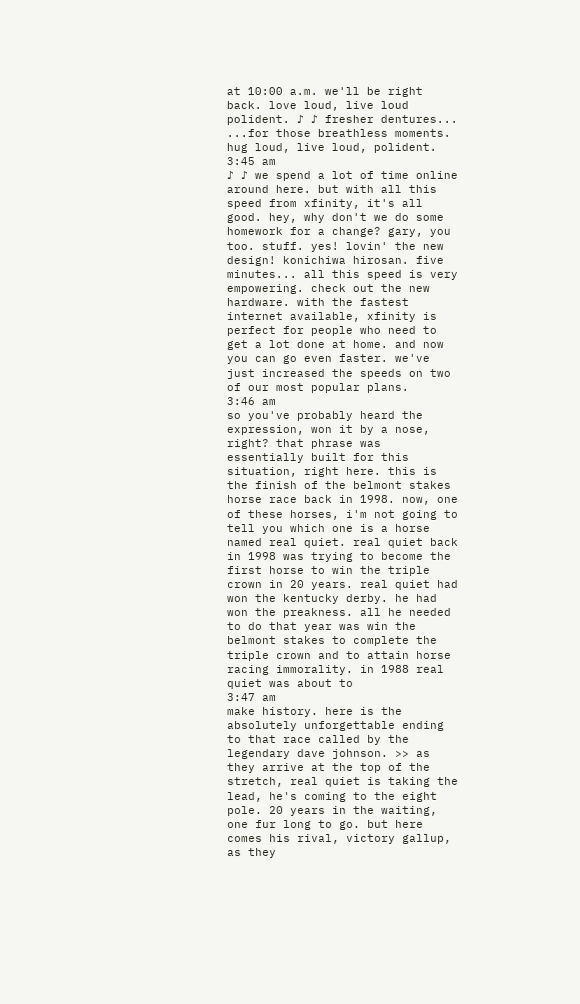at 10:00 a.m. we'll be right back. love loud, live loud polident. ♪ ♪ fresher dentures... ...for those breathless moments. hug loud, live loud, polident.
3:45 am
♪ ♪ we spend a lot of time online around here. but with all this speed from xfinity, it's all good. hey, why don't we do some homework for a change? gary, you too. stuff. yes! lovin' the new design! konichiwa hirosan. five minutes... all this speed is very empowering. check out the new hardware. with the fastest internet available, xfinity is perfect for people who need to get a lot done at home. and now you can go even faster. we've just increased the speeds on two of our most popular plans.
3:46 am
so you've probably heard the expression, won it by a nose, right? that phrase was essentially built for this situation, right here. this is the finish of the belmont stakes horse race back in 1998. now, one of these horses, i'm not going to tell you which one is a horse named real quiet. real quiet back in 1998 was trying to become the first horse to win the triple crown in 20 years. real quiet had won the kentucky derby. he had won the preakness. all he needed to do that year was win the belmont stakes to complete the triple crown and to attain horse racing immorality. in 1988 real quiet was about to
3:47 am
make history. here is the absolutely unforgettable ending to that race called by the legendary dave johnson. >> as they arrive at the top of the stretch, real quiet is taking the lead, he's coming to the eight pole. 20 years in the waiting, one fur long to go. but here comes his rival, victory gallup, as they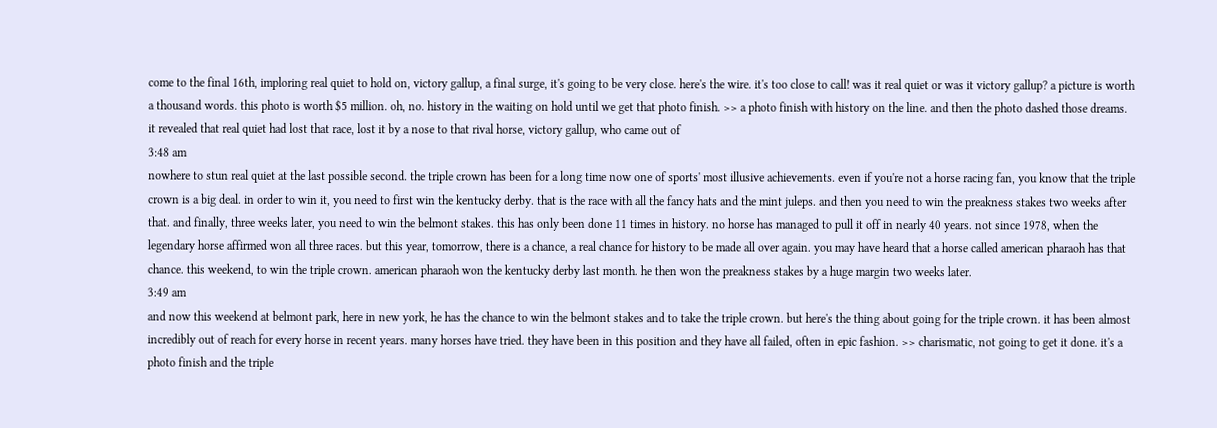come to the final 16th, imploring real quiet to hold on, victory gallup, a final surge, it's going to be very close. here's the wire. it's too close to call! was it real quiet or was it victory gallup? a picture is worth a thousand words. this photo is worth $5 million. oh, no. history in the waiting on hold until we get that photo finish. >> a photo finish with history on the line. and then the photo dashed those dreams. it revealed that real quiet had lost that race, lost it by a nose to that rival horse, victory gallup, who came out of
3:48 am
nowhere to stun real quiet at the last possible second. the triple crown has been for a long time now one of sports' most illusive achievements. even if you're not a horse racing fan, you know that the triple crown is a big deal. in order to win it, you need to first win the kentucky derby. that is the race with all the fancy hats and the mint juleps. and then you need to win the preakness stakes two weeks after that. and finally, three weeks later, you need to win the belmont stakes. this has only been done 11 times in history. no horse has managed to pull it off in nearly 40 years. not since 1978, when the legendary horse affirmed won all three races. but this year, tomorrow, there is a chance, a real chance for history to be made all over again. you may have heard that a horse called american pharaoh has that chance. this weekend, to win the triple crown. american pharaoh won the kentucky derby last month. he then won the preakness stakes by a huge margin two weeks later.
3:49 am
and now this weekend at belmont park, here in new york, he has the chance to win the belmont stakes and to take the triple crown. but here's the thing about going for the triple crown. it has been almost incredibly out of reach for every horse in recent years. many horses have tried. they have been in this position and they have all failed, often in epic fashion. >> charismatic, not going to get it done. it's a photo finish and the triple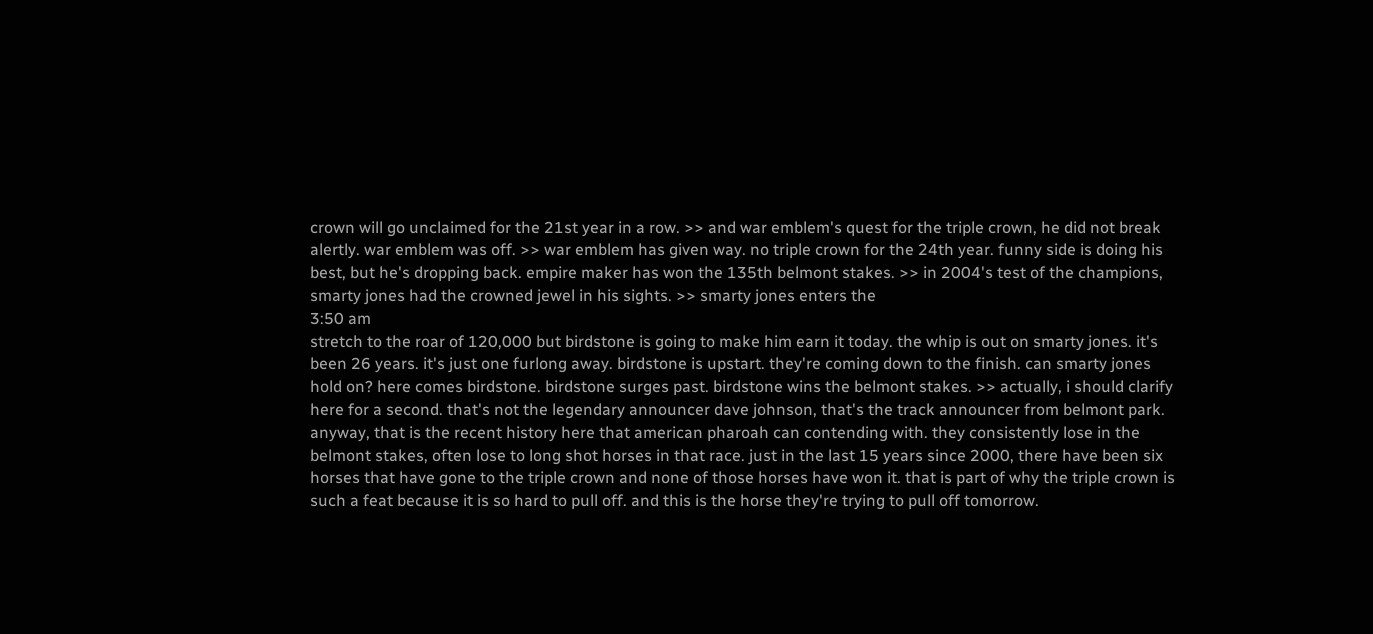crown will go unclaimed for the 21st year in a row. >> and war emblem's quest for the triple crown, he did not break alertly. war emblem was off. >> war emblem has given way. no triple crown for the 24th year. funny side is doing his best, but he's dropping back. empire maker has won the 135th belmont stakes. >> in 2004's test of the champions, smarty jones had the crowned jewel in his sights. >> smarty jones enters the
3:50 am
stretch to the roar of 120,000 but birdstone is going to make him earn it today. the whip is out on smarty jones. it's been 26 years. it's just one furlong away. birdstone is upstart. they're coming down to the finish. can smarty jones hold on? here comes birdstone. birdstone surges past. birdstone wins the belmont stakes. >> actually, i should clarify here for a second. that's not the legendary announcer dave johnson, that's the track announcer from belmont park. anyway, that is the recent history here that american pharoah can contending with. they consistently lose in the belmont stakes, often lose to long shot horses in that race. just in the last 15 years since 2000, there have been six horses that have gone to the triple crown and none of those horses have won it. that is part of why the triple crown is such a feat because it is so hard to pull off. and this is the horse they're trying to pull off tomorrow.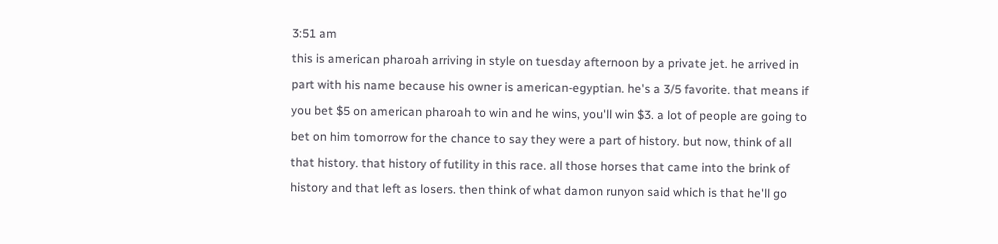3:51 am
this is american pharoah arriving in style on tuesday afternoon by a private jet. he arrived in part with his name because his owner is american-egyptian. he's a 3/5 favorite. that means if you bet $5 on american pharoah to win and he wins, you'll win $3. a lot of people are going to bet on him tomorrow for the chance to say they were a part of history. but now, think of all that history. that history of futility in this race. all those horses that came into the brink of history and that left as losers. then think of what damon runyon said which is that he'll go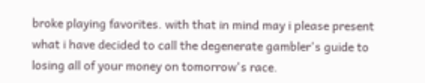broke playing favorites. with that in mind may i please present what i have decided to call the degenerate gambler's guide to losing all of your money on tomorrow's race.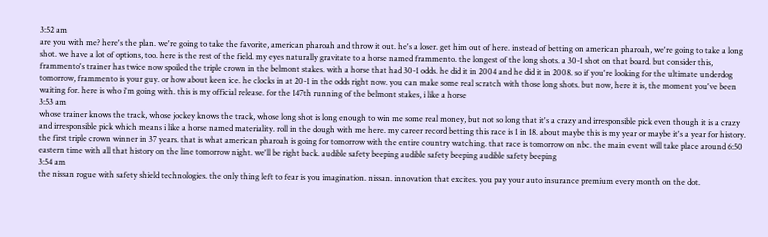3:52 am
are you with me? here's the plan. we're going to take the favorite, american pharoah and throw it out. he's a loser. get him out of here. instead of betting on american pharoah, we're going to take a long shot. we have a lot of options, too. here is the rest of the field. my eyes naturally gravitate to a horse named frammento. the longest of the long shots. a 30-1 shot on that board. but consider this, frammento's trainer has twice now spoiled the triple crown in the belmont stakes. with a horse that had 30-1 odds. he did it in 2004 and he did it in 2008. so if you're looking for the ultimate underdog tomorrow, frammento is your guy. or how about keen ice. he clocks in at 20-1 in the odds right now. you can make some real scratch with those long shots. but now, here it is, the moment you've been waiting for. here is who i'm going with. this is my official release. for the 147th running of the belmont stakes, i like a horse
3:53 am
whose trainer knows the track, whose jockey knows the track, whose long shot is long enough to win me some real money, but not so long that it's a crazy and irresponsible pick even though it is a crazy and irresponsible pick which means i like a horse named materiality. roll in the dough with me here. my career record betting this race is 1 in 18. about maybe this is my year or maybe it's a year for history. the first triple crown winner in 37 years. that is what american pharoah is going for tomorrow with the entire country watching. that race is tomorrow on nbc. the main event will take place around 6:50 eastern time with all that history on the line tomorrow night. we'll be right back. audible safety beeping audible safety beeping audible safety beeping
3:54 am
the nissan rogue with safety shield technologies. the only thing left to fear is you imagination. nissan. innovation that excites. you pay your auto insurance premium every month on the dot.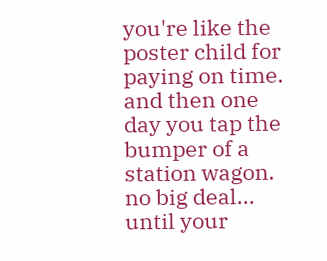you're like the poster child for paying on time. and then one day you tap the bumper of a station wagon. no big deal... until your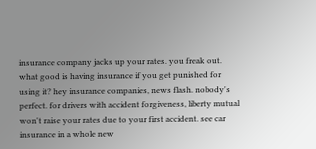insurance company jacks up your rates. you freak out. what good is having insurance if you get punished for using it? hey insurance companies, news flash. nobody's perfect. for drivers with accident forgiveness, liberty mutual won't raise your rates due to your first accident. see car insurance in a whole new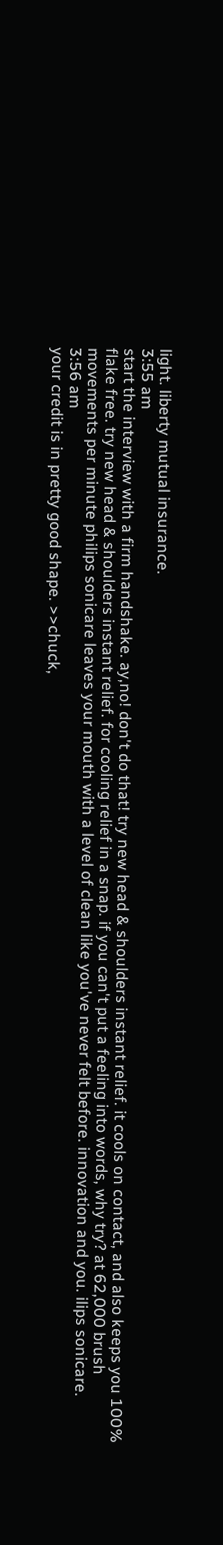light. liberty mutual insurance.
3:55 am
start the interview with a firm handshake. ay,no! don't do that! try new head & shoulders instant relief. it cools on contact, and also keeps you 100% flake free. try new head & shoulders instant relief. for cooling relief in a snap. if you can't put a feeling into words, why try? at 62,000 brush movements per minute philips sonicare leaves your mouth with a level of clean like you've never felt before. innovation and you. ilips sonicare.
3:56 am
your credit is in pretty good shape. >>chuck,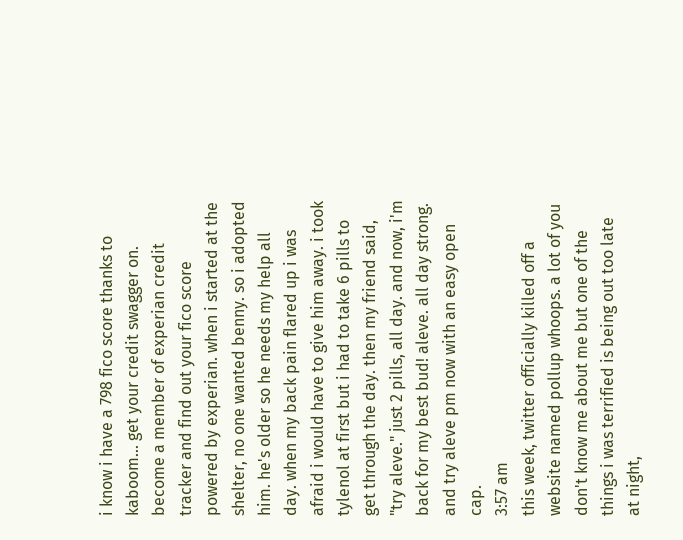i know i have a 798 fico score thanks to kaboom... get your credit swagger on. become a member of experian credit tracker and find out your fico score powered by experian. when i started at the shelter, no one wanted benny. so i adopted him. he's older so he needs my help all day. when my back pain flared up i was afraid i would have to give him away. i took tylenol at first but i had to take 6 pills to get through the day. then my friend said, "try aleve." just 2 pills, all day. and now, i'm back for my best bud! aleve. all day strong. and try aleve pm now with an easy open cap.
3:57 am
this week, twitter officially killed off a website named pollup whoops. a lot of you don't know me about me but one of the things i was terrified is being out too late at night,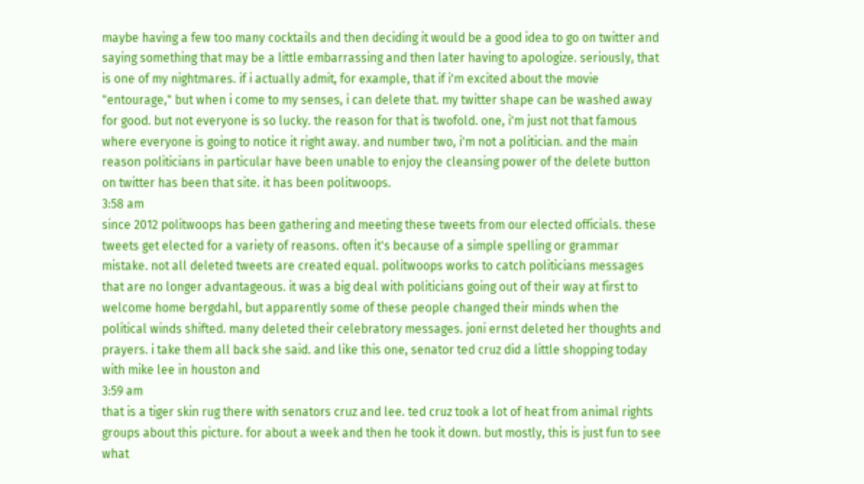maybe having a few too many cocktails and then deciding it would be a good idea to go on twitter and saying something that may be a little embarrassing and then later having to apologize. seriously, that is one of my nightmares. if i actually admit, for example, that if i'm excited about the movie "entourage," but when i come to my senses, i can delete that. my twitter shape can be washed away for good. but not everyone is so lucky. the reason for that is twofold. one, i'm just not that famous where everyone is going to notice it right away. and number two, i'm not a politician. and the main reason politicians in particular have been unable to enjoy the cleansing power of the delete button on twitter has been that site. it has been politwoops.
3:58 am
since 2012 politwoops has been gathering and meeting these tweets from our elected officials. these tweets get elected for a variety of reasons. often it's because of a simple spelling or grammar mistake. not all deleted tweets are created equal. politwoops works to catch politicians messages that are no longer advantageous. it was a big deal with politicians going out of their way at first to welcome home bergdahl, but apparently some of these people changed their minds when the political winds shifted. many deleted their celebratory messages. joni ernst deleted her thoughts and prayers. i take them all back she said. and like this one, senator ted cruz did a little shopping today with mike lee in houston and
3:59 am
that is a tiger skin rug there with senators cruz and lee. ted cruz took a lot of heat from animal rights groups about this picture. for about a week and then he took it down. but mostly, this is just fun to see what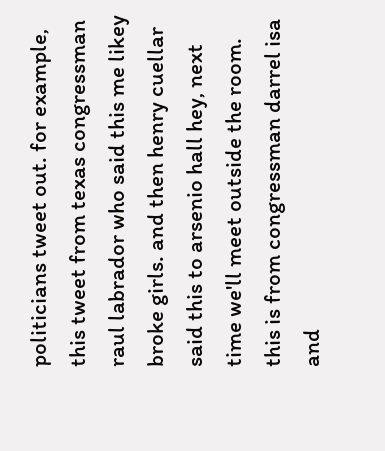politicians tweet out. for example, this tweet from texas congressman raul labrador who said this me likey broke girls. and then henry cuellar said this to arsenio hall hey, next time we'll meet outside the room. this is from congressman darrel isa and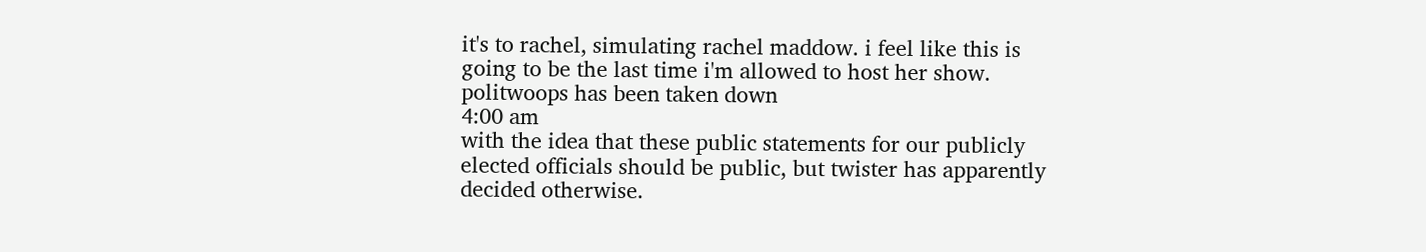it's to rachel, simulating rachel maddow. i feel like this is going to be the last time i'm allowed to host her show. politwoops has been taken down
4:00 am
with the idea that these public statements for our publicly elected officials should be public, but twister has apparently decided otherwise.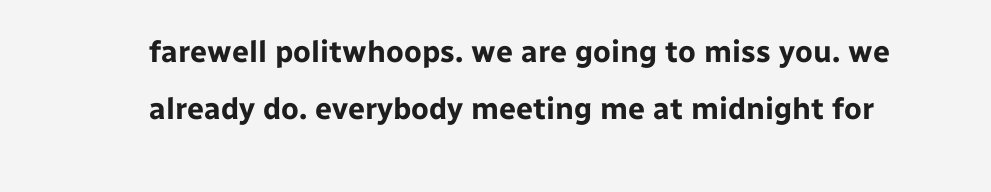farewell politwhoops. we are going to miss you. we already do. everybody meeting me at midnight for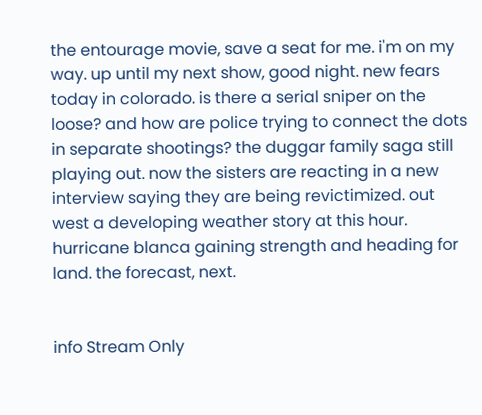the entourage movie, save a seat for me. i'm on my way. up until my next show, good night. new fears today in colorado. is there a serial sniper on the loose? and how are police trying to connect the dots in separate shootings? the duggar family saga still playing out. now the sisters are reacting in a new interview saying they are being revictimized. out west a developing weather story at this hour. hurricane blanca gaining strength and heading for land. the forecast, next.


info Stream Only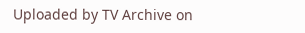Uploaded by TV Archive on